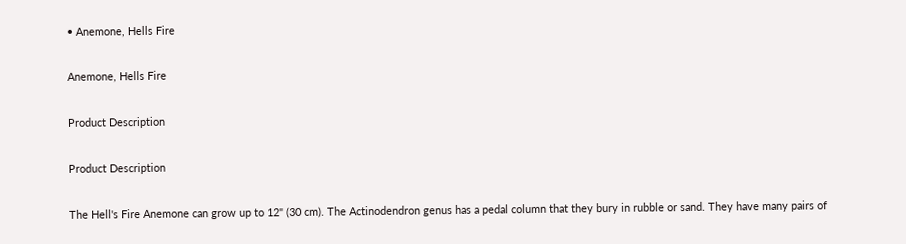• Anemone, Hells Fire

Anemone, Hells Fire

Product Description

Product Description

The Hell's Fire Anemone can grow up to 12" (30 cm). The Actinodendron genus has a pedal column that they bury in rubble or sand. They have many pairs of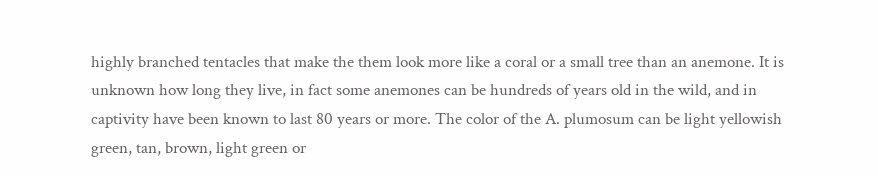highly branched tentacles that make the them look more like a coral or a small tree than an anemone. It is unknown how long they live, in fact some anemones can be hundreds of years old in the wild, and in captivity have been known to last 80 years or more. The color of the A. plumosum can be light yellowish green, tan, brown, light green or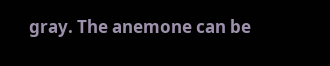gray. The anemone can be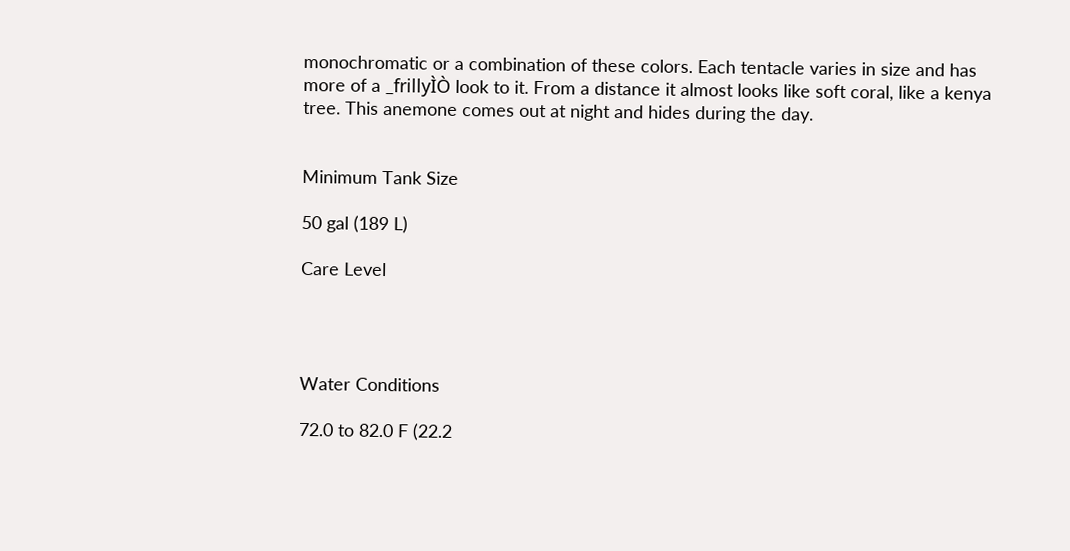monochromatic or a combination of these colors. Each tentacle varies in size and has more of a _frillyÌÒ look to it. From a distance it almost looks like soft coral, like a kenya tree. This anemone comes out at night and hides during the day.


Minimum Tank Size

50 gal (189 L)

Care Level




Water Conditions

72.0 to 82.0 F (22.2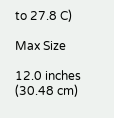to 27.8 C)

Max Size

12.0 inches (30.48 cm)